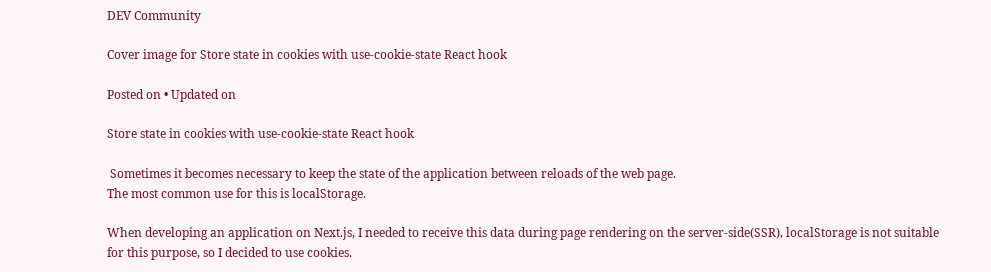DEV Community

Cover image for Store state in cookies with use-cookie-state React hook

Posted on • Updated on

Store state in cookies with use-cookie-state React hook

 Sometimes it becomes necessary to keep the state of the application between reloads of the web page.
The most common use for this is localStorage.

When developing an application on Next.js, I needed to receive this data during page rendering on the server-side(SSR), localStorage is not suitable for this purpose, so I decided to use cookies.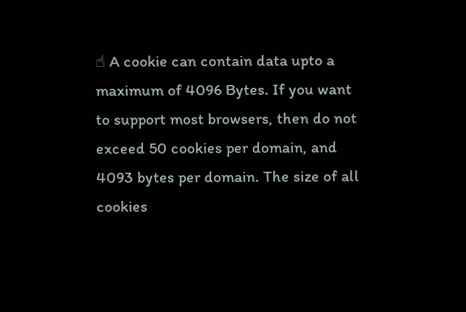☝ A cookie can contain data upto a maximum of 4096 Bytes. If you want to support most browsers, then do not exceed 50 cookies per domain, and 4093 bytes per domain. The size of all cookies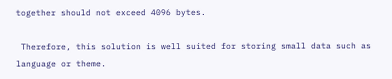together should not exceed 4096 bytes.

 Therefore, this solution is well suited for storing small data such as language or theme.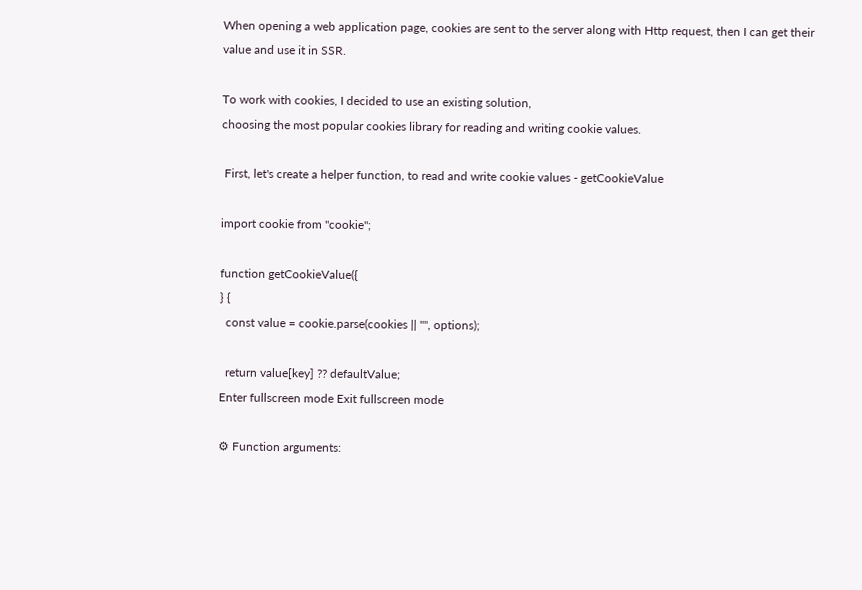When opening a web application page, cookies are sent to the server along with Http request, then I can get their value and use it in SSR.

To work with cookies, I decided to use an existing solution,
choosing the most popular cookies library for reading and writing cookie values.

 First, let's create a helper function, to read and write cookie values - getCookieValue

import cookie from "cookie";

function getCookieValue({
} {
  const value = cookie.parse(cookies || "", options);

  return value[key] ?? defaultValue;
Enter fullscreen mode Exit fullscreen mode

⚙ Function arguments: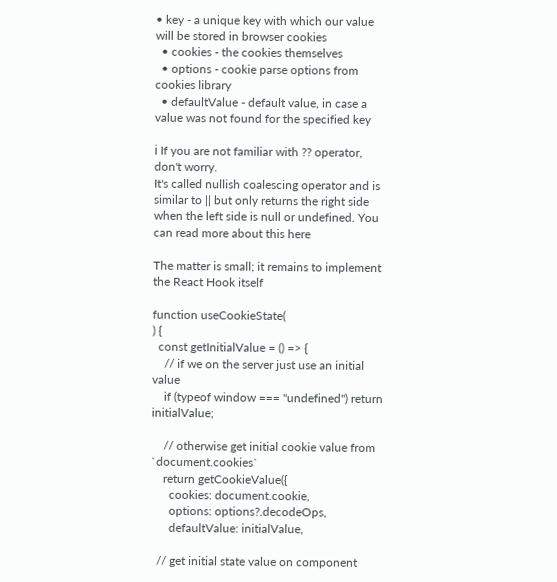• key - a unique key with which our value will be stored in browser cookies
  • cookies - the cookies themselves
  • options - cookie parse options from cookies library
  • defaultValue - default value, in case a value was not found for the specified key

ℹ If you are not familiar with ?? operator, don't worry.
It's called nullish coalescing operator and is similar to || but only returns the right side when the left side is null or undefined. You can read more about this here

The matter is small; it remains to implement the React Hook itself

function useCookieState(
) {
  const getInitialValue = () => {
    // if we on the server just use an initial value
    if (typeof window === "undefined") return initialValue;

    // otherwise get initial cookie value from `document.cookies`
    return getCookieValue({
      cookies: document.cookie,
      options: options?.decodeOps,
      defaultValue: initialValue,

  // get initial state value on component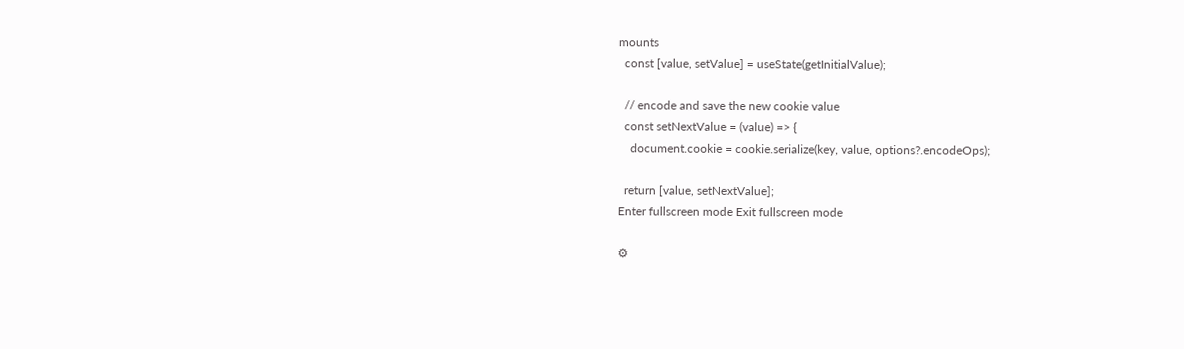mounts
  const [value, setValue] = useState(getInitialValue);

  // encode and save the new cookie value
  const setNextValue = (value) => {
    document.cookie = cookie.serialize(key, value, options?.encodeOps);

  return [value, setNextValue];
Enter fullscreen mode Exit fullscreen mode

⚙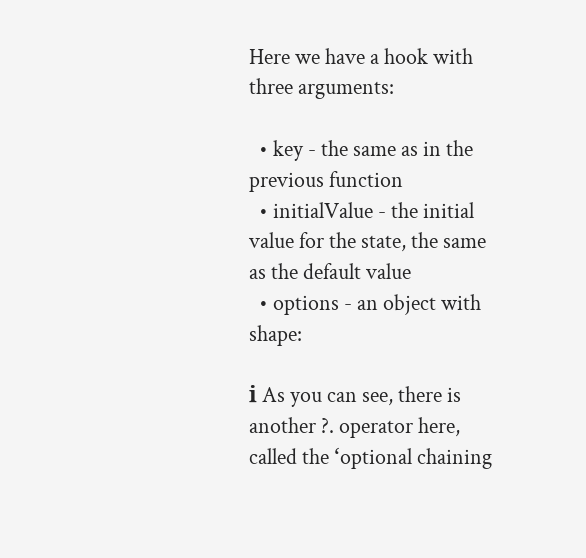Here we have a hook with three arguments:

  • key - the same as in the previous function
  • initialValue - the initial value for the state, the same as the default value
  • options - an object with shape:

ℹ As you can see, there is another ?. operator here, called the ʻoptional chaining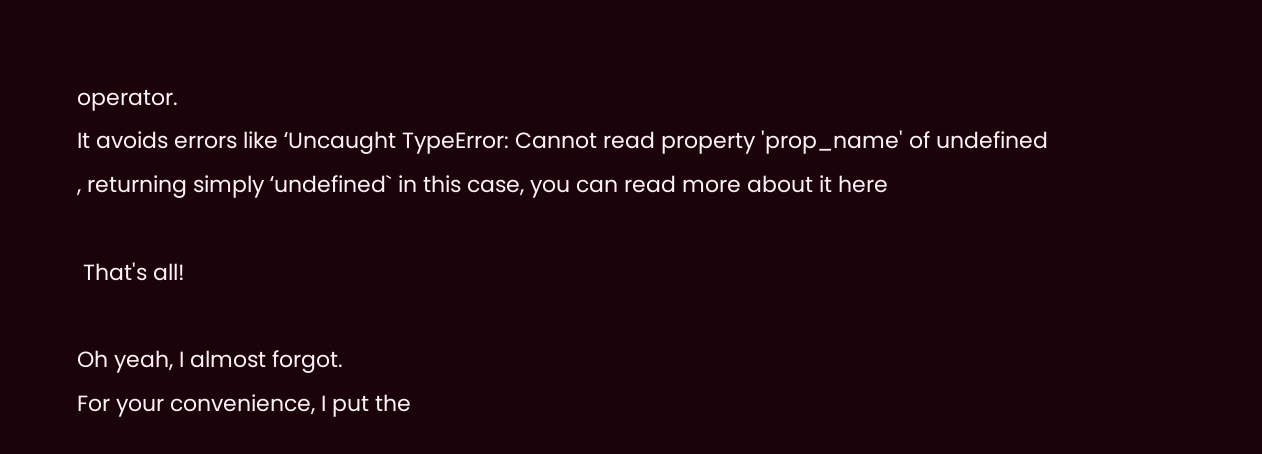operator.
It avoids errors like ʻUncaught TypeError: Cannot read property 'prop_name' of undefined
, returning simply ʻundefined` in this case, you can read more about it here

 That's all!

Oh yeah, I almost forgot.
For your convenience, I put the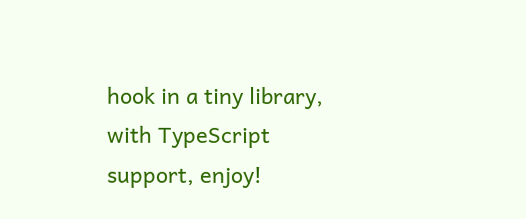hook in a tiny library, with TypeScript support, enjoy!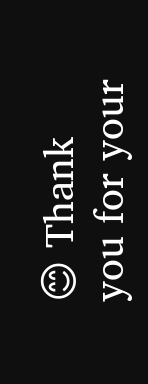😊 Thank you for your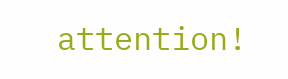attention!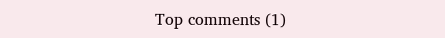Top comments (1)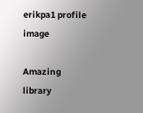erikpa1 profile image

Amazing library